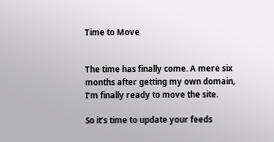Time to Move


The time has finally come. A mere six months after getting my own domain, I’m finally ready to move the site.

So it’s time to update your feeds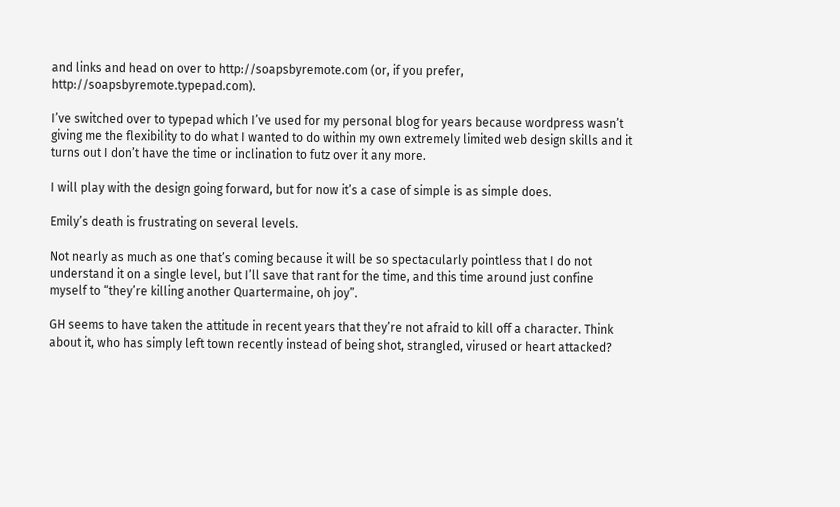and links and head on over to http://soapsbyremote.com (or, if you prefer, http://soapsbyremote.typepad.com).

I’ve switched over to typepad which I’ve used for my personal blog for years because wordpress wasn’t giving me the flexibility to do what I wanted to do within my own extremely limited web design skills and it turns out I don’t have the time or inclination to futz over it any more.

I will play with the design going forward, but for now it’s a case of simple is as simple does.

Emily’s death is frustrating on several levels.

Not nearly as much as one that’s coming because it will be so spectacularly pointless that I do not understand it on a single level, but I’ll save that rant for the time, and this time around just confine myself to “they’re killing another Quartermaine, oh joy”.

GH seems to have taken the attitude in recent years that they’re not afraid to kill off a character. Think about it, who has simply left town recently instead of being shot, strangled, virused or heart attacked?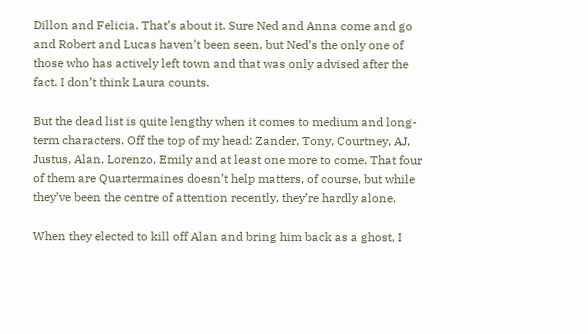Dillon and Felicia. That’s about it. Sure Ned and Anna come and go and Robert and Lucas haven’t been seen, but Ned’s the only one of those who has actively left town and that was only advised after the fact. I don’t think Laura counts.

But the dead list is quite lengthy when it comes to medium and long-term characters. Off the top of my head: Zander, Tony, Courtney, AJ, Justus, Alan, Lorenzo, Emily and at least one more to come. That four of them are Quartermaines doesn’t help matters, of course, but while they’ve been the centre of attention recently, they’re hardly alone.

When they elected to kill off Alan and bring him back as a ghost, I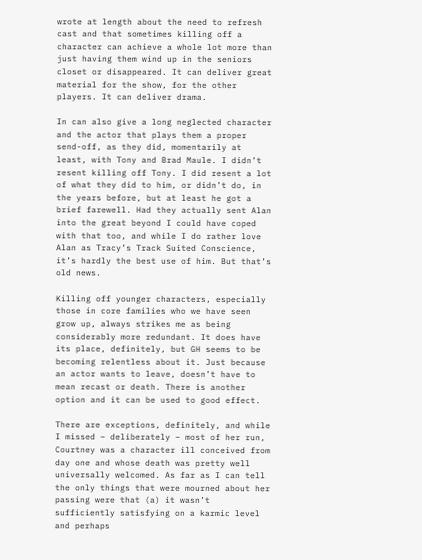wrote at length about the need to refresh cast and that sometimes killing off a character can achieve a whole lot more than just having them wind up in the seniors closet or disappeared. It can deliver great material for the show, for the other players. It can deliver drama.

In can also give a long neglected character and the actor that plays them a proper send-off, as they did, momentarily at least, with Tony and Brad Maule. I didn’t resent killing off Tony. I did resent a lot of what they did to him, or didn’t do, in the years before, but at least he got a brief farewell. Had they actually sent Alan into the great beyond I could have coped with that too, and while I do rather love Alan as Tracy’s Track Suited Conscience, it’s hardly the best use of him. But that’s old news.

Killing off younger characters, especially those in core families who we have seen grow up, always strikes me as being considerably more redundant. It does have its place, definitely, but GH seems to be becoming relentless about it. Just because an actor wants to leave, doesn’t have to mean recast or death. There is another option and it can be used to good effect.

There are exceptions, definitely, and while I missed – deliberately – most of her run, Courtney was a character ill conceived from day one and whose death was pretty well universally welcomed. As far as I can tell the only things that were mourned about her passing were that (a) it wasn’t sufficiently satisfying on a karmic level and perhaps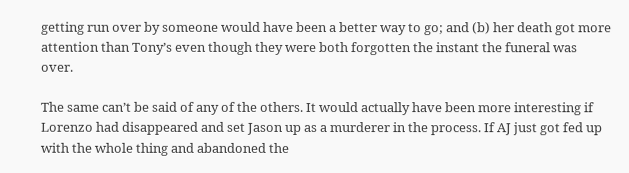getting run over by someone would have been a better way to go; and (b) her death got more attention than Tony’s even though they were both forgotten the instant the funeral was over.

The same can’t be said of any of the others. It would actually have been more interesting if Lorenzo had disappeared and set Jason up as a murderer in the process. If AJ just got fed up with the whole thing and abandoned the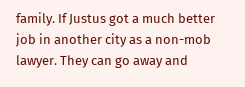family. If Justus got a much better job in another city as a non-mob lawyer. They can go away and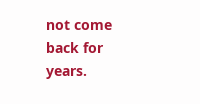not come back for years.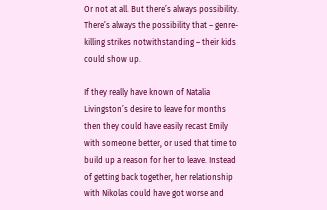Or not at all. But there’s always possibility. There’s always the possibility that – genre-killing strikes notwithstanding – their kids could show up.

If they really have known of Natalia Livingston’s desire to leave for months then they could have easily recast Emily with someone better, or used that time to build up a reason for her to leave. Instead of getting back together, her relationship with Nikolas could have got worse and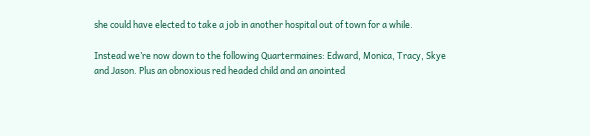she could have elected to take a job in another hospital out of town for a while.

Instead we’re now down to the following Quartermaines: Edward, Monica, Tracy, Skye and Jason. Plus an obnoxious red headed child and an anointed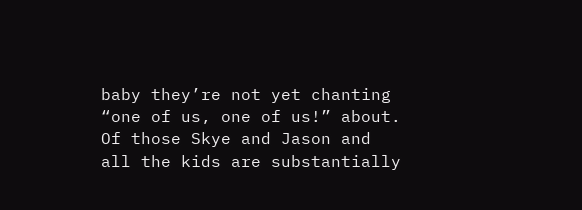baby they’re not yet chanting “one of us, one of us!” about. Of those Skye and Jason and all the kids are substantially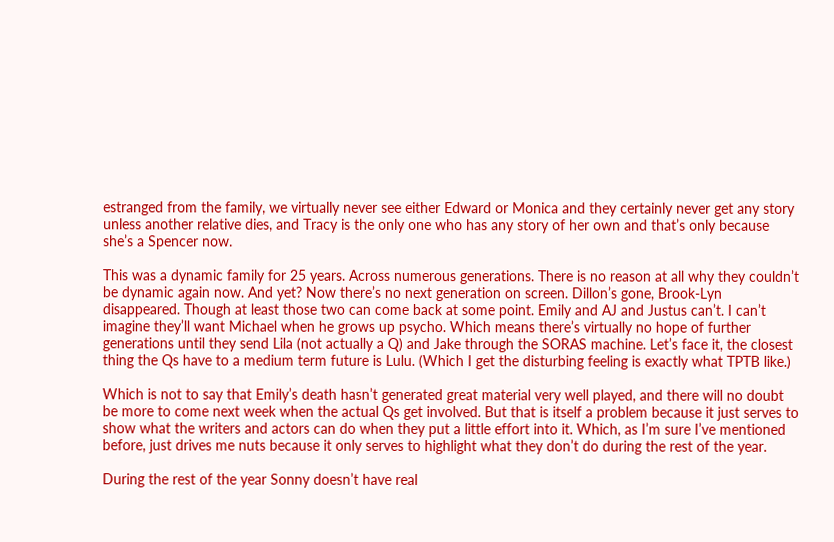estranged from the family, we virtually never see either Edward or Monica and they certainly never get any story unless another relative dies, and Tracy is the only one who has any story of her own and that’s only because she’s a Spencer now.

This was a dynamic family for 25 years. Across numerous generations. There is no reason at all why they couldn’t be dynamic again now. And yet? Now there’s no next generation on screen. Dillon’s gone, Brook-Lyn disappeared. Though at least those two can come back at some point. Emily and AJ and Justus can’t. I can’t imagine they’ll want Michael when he grows up psycho. Which means there’s virtually no hope of further generations until they send Lila (not actually a Q) and Jake through the SORAS machine. Let’s face it, the closest thing the Qs have to a medium term future is Lulu. (Which I get the disturbing feeling is exactly what TPTB like.)

Which is not to say that Emily’s death hasn’t generated great material very well played, and there will no doubt be more to come next week when the actual Qs get involved. But that is itself a problem because it just serves to show what the writers and actors can do when they put a little effort into it. Which, as I’m sure I’ve mentioned before, just drives me nuts because it only serves to highlight what they don’t do during the rest of the year.

During the rest of the year Sonny doesn’t have real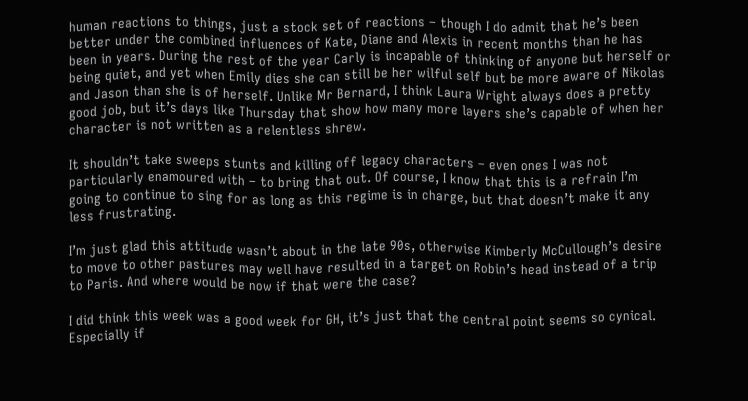human reactions to things, just a stock set of reactions – though I do admit that he’s been better under the combined influences of Kate, Diane and Alexis in recent months than he has been in years. During the rest of the year Carly is incapable of thinking of anyone but herself or being quiet, and yet when Emily dies she can still be her wilful self but be more aware of Nikolas and Jason than she is of herself. Unlike Mr Bernard, I think Laura Wright always does a pretty good job, but it’s days like Thursday that show how many more layers she’s capable of when her character is not written as a relentless shrew.

It shouldn’t take sweeps stunts and killing off legacy characters – even ones I was not particularly enamoured with – to bring that out. Of course, I know that this is a refrain I’m going to continue to sing for as long as this regime is in charge, but that doesn’t make it any less frustrating.

I’m just glad this attitude wasn’t about in the late 90s, otherwise Kimberly McCullough’s desire to move to other pastures may well have resulted in a target on Robin’s head instead of a trip to Paris. And where would be now if that were the case?

I did think this week was a good week for GH, it’s just that the central point seems so cynical. Especially if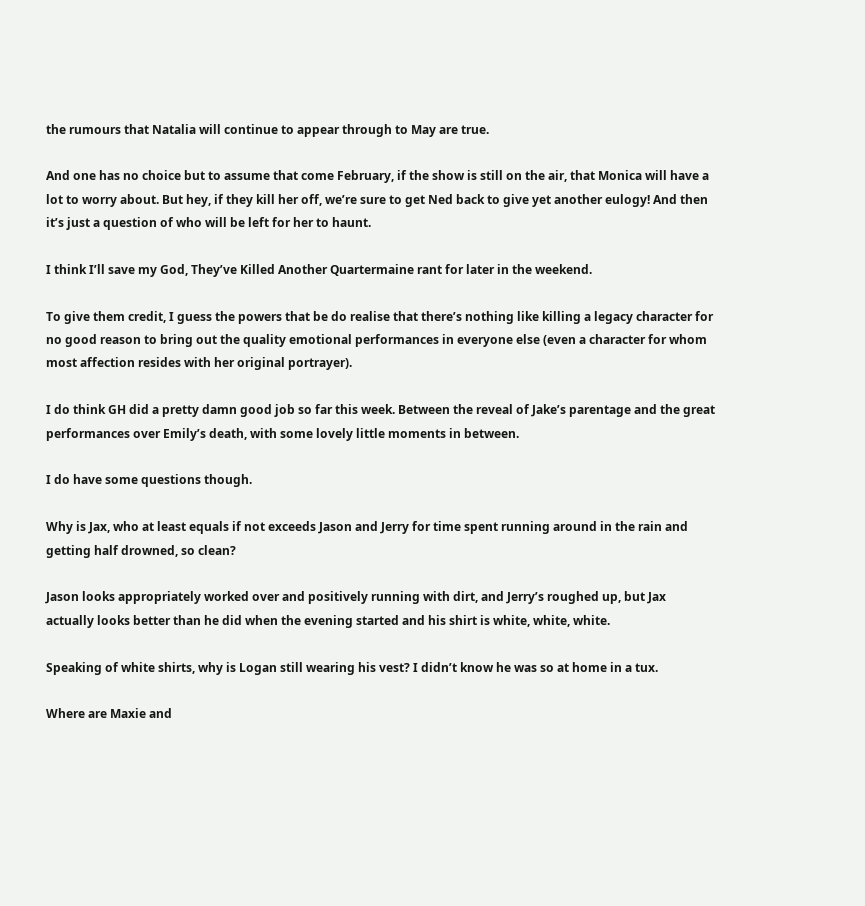the rumours that Natalia will continue to appear through to May are true.

And one has no choice but to assume that come February, if the show is still on the air, that Monica will have a lot to worry about. But hey, if they kill her off, we’re sure to get Ned back to give yet another eulogy! And then it’s just a question of who will be left for her to haunt.

I think I’ll save my God, They’ve Killed Another Quartermaine rant for later in the weekend.

To give them credit, I guess the powers that be do realise that there’s nothing like killing a legacy character for no good reason to bring out the quality emotional performances in everyone else (even a character for whom most affection resides with her original portrayer).

I do think GH did a pretty damn good job so far this week. Between the reveal of Jake’s parentage and the great performances over Emily’s death, with some lovely little moments in between.

I do have some questions though.

Why is Jax, who at least equals if not exceeds Jason and Jerry for time spent running around in the rain and getting half drowned, so clean?

Jason looks appropriately worked over and positively running with dirt, and Jerry’s roughed up, but Jax actually looks better than he did when the evening started and his shirt is white, white, white.

Speaking of white shirts, why is Logan still wearing his vest? I didn’t know he was so at home in a tux.

Where are Maxie and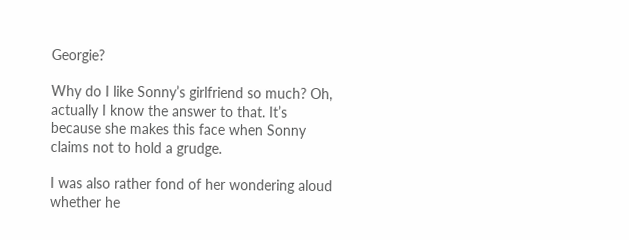Georgie?

Why do I like Sonny’s girlfriend so much? Oh, actually I know the answer to that. It’s because she makes this face when Sonny claims not to hold a grudge.

I was also rather fond of her wondering aloud whether he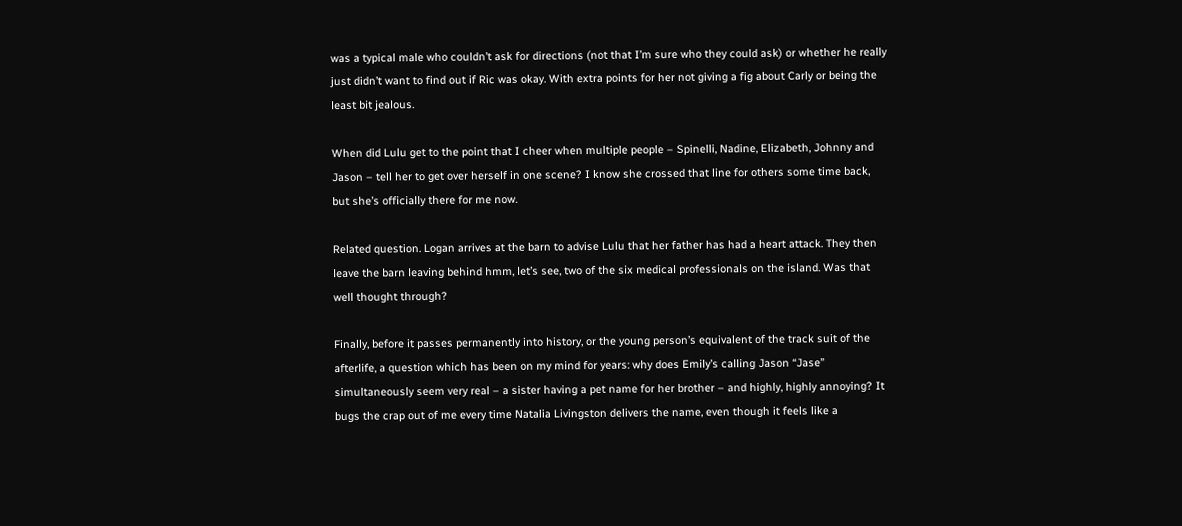was a typical male who couldn’t ask for directions (not that I’m sure who they could ask) or whether he really just didn’t want to find out if Ric was okay. With extra points for her not giving a fig about Carly or being the least bit jealous.

When did Lulu get to the point that I cheer when multiple people – Spinelli, Nadine, Elizabeth, Johnny and Jason – tell her to get over herself in one scene? I know she crossed that line for others some time back, but she’s officially there for me now.

Related question. Logan arrives at the barn to advise Lulu that her father has had a heart attack. They then leave the barn leaving behind hmm, let’s see, two of the six medical professionals on the island. Was that well thought through?

Finally, before it passes permanently into history, or the young person’s equivalent of the track suit of the afterlife, a question which has been on my mind for years: why does Emily’s calling Jason “Jase” simultaneously seem very real – a sister having a pet name for her brother – and highly, highly annoying? It bugs the crap out of me every time Natalia Livingston delivers the name, even though it feels like a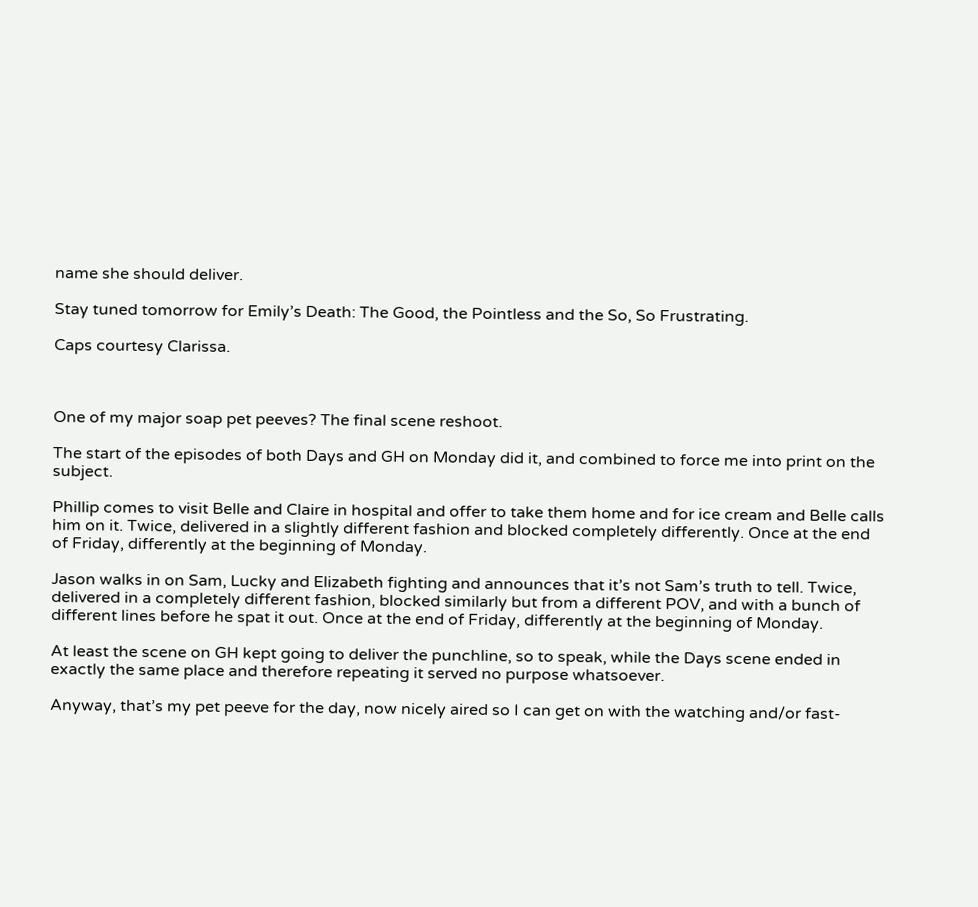name she should deliver.

Stay tuned tomorrow for Emily’s Death: The Good, the Pointless and the So, So Frustrating.

Caps courtesy Clarissa.



One of my major soap pet peeves? The final scene reshoot.

The start of the episodes of both Days and GH on Monday did it, and combined to force me into print on the subject.

Phillip comes to visit Belle and Claire in hospital and offer to take them home and for ice cream and Belle calls him on it. Twice, delivered in a slightly different fashion and blocked completely differently. Once at the end of Friday, differently at the beginning of Monday.

Jason walks in on Sam, Lucky and Elizabeth fighting and announces that it’s not Sam’s truth to tell. Twice, delivered in a completely different fashion, blocked similarly but from a different POV, and with a bunch of different lines before he spat it out. Once at the end of Friday, differently at the beginning of Monday.

At least the scene on GH kept going to deliver the punchline, so to speak, while the Days scene ended in exactly the same place and therefore repeating it served no purpose whatsoever.

Anyway, that’s my pet peeve for the day, now nicely aired so I can get on with the watching and/or fast-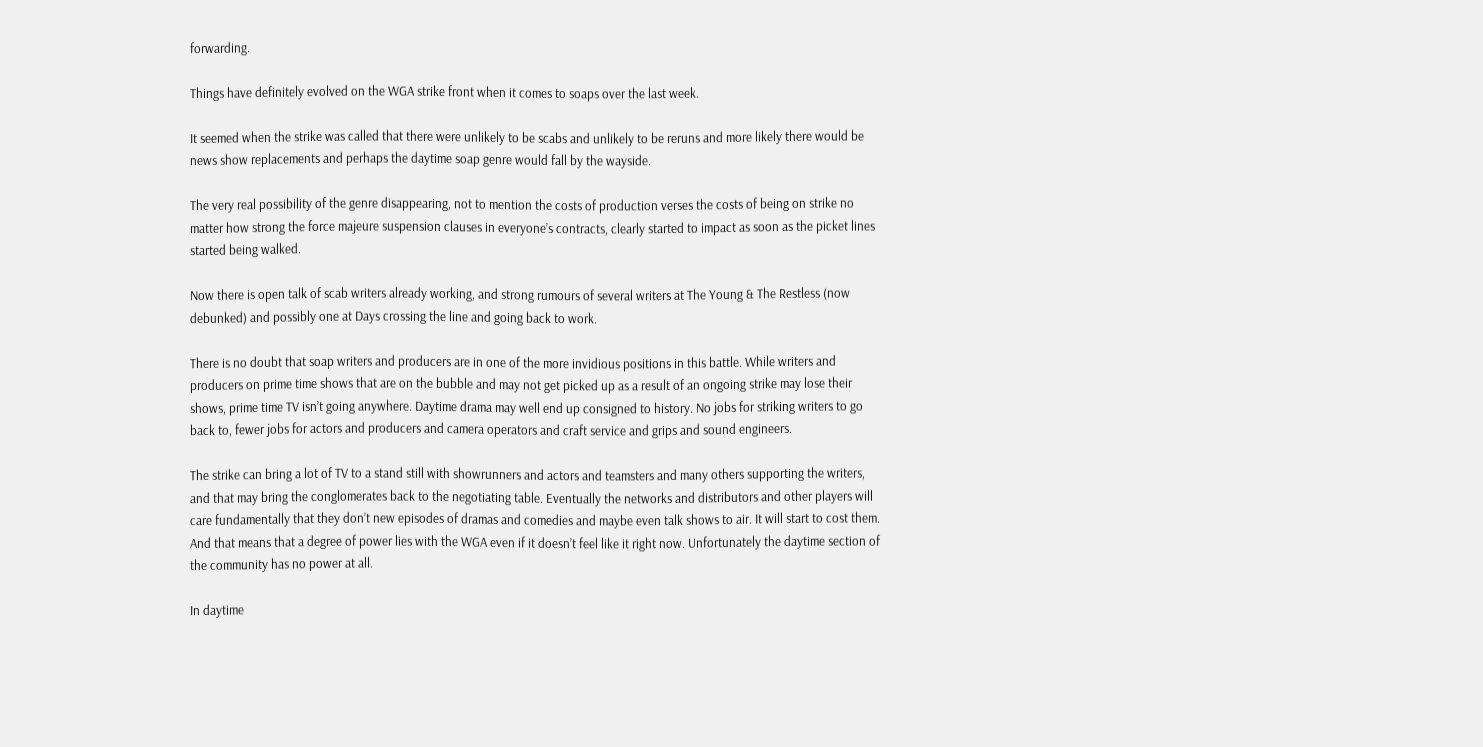forwarding.

Things have definitely evolved on the WGA strike front when it comes to soaps over the last week.

It seemed when the strike was called that there were unlikely to be scabs and unlikely to be reruns and more likely there would be news show replacements and perhaps the daytime soap genre would fall by the wayside.

The very real possibility of the genre disappearing, not to mention the costs of production verses the costs of being on strike no matter how strong the force majeure suspension clauses in everyone’s contracts, clearly started to impact as soon as the picket lines started being walked.

Now there is open talk of scab writers already working, and strong rumours of several writers at The Young & The Restless (now debunked) and possibly one at Days crossing the line and going back to work.

There is no doubt that soap writers and producers are in one of the more invidious positions in this battle. While writers and producers on prime time shows that are on the bubble and may not get picked up as a result of an ongoing strike may lose their shows, prime time TV isn’t going anywhere. Daytime drama may well end up consigned to history. No jobs for striking writers to go back to, fewer jobs for actors and producers and camera operators and craft service and grips and sound engineers.

The strike can bring a lot of TV to a stand still with showrunners and actors and teamsters and many others supporting the writers, and that may bring the conglomerates back to the negotiating table. Eventually the networks and distributors and other players will care fundamentally that they don’t new episodes of dramas and comedies and maybe even talk shows to air. It will start to cost them. And that means that a degree of power lies with the WGA even if it doesn’t feel like it right now. Unfortunately the daytime section of the community has no power at all.

In daytime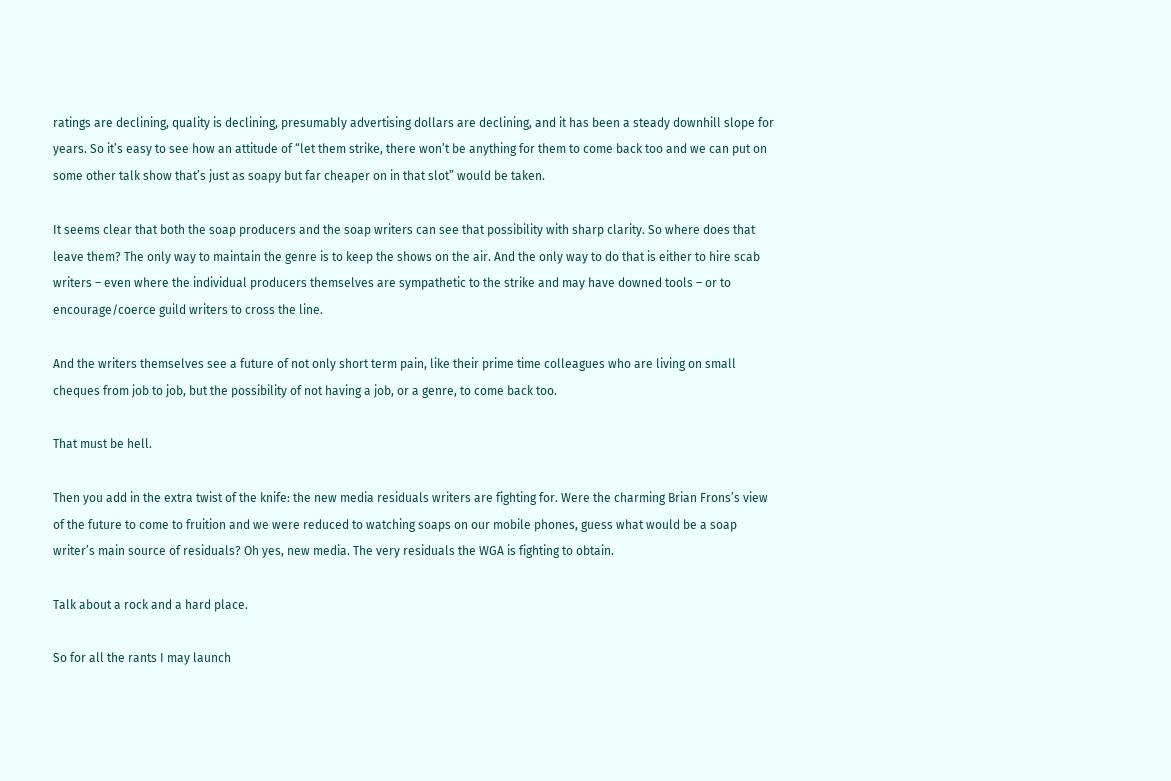ratings are declining, quality is declining, presumably advertising dollars are declining, and it has been a steady downhill slope for years. So it’s easy to see how an attitude of “let them strike, there won’t be anything for them to come back too and we can put on some other talk show that’s just as soapy but far cheaper on in that slot” would be taken.

It seems clear that both the soap producers and the soap writers can see that possibility with sharp clarity. So where does that leave them? The only way to maintain the genre is to keep the shows on the air. And the only way to do that is either to hire scab writers – even where the individual producers themselves are sympathetic to the strike and may have downed tools – or to encourage/coerce guild writers to cross the line.

And the writers themselves see a future of not only short term pain, like their prime time colleagues who are living on small cheques from job to job, but the possibility of not having a job, or a genre, to come back too.

That must be hell.

Then you add in the extra twist of the knife: the new media residuals writers are fighting for. Were the charming Brian Frons’s view of the future to come to fruition and we were reduced to watching soaps on our mobile phones, guess what would be a soap writer’s main source of residuals? Oh yes, new media. The very residuals the WGA is fighting to obtain.

Talk about a rock and a hard place.

So for all the rants I may launch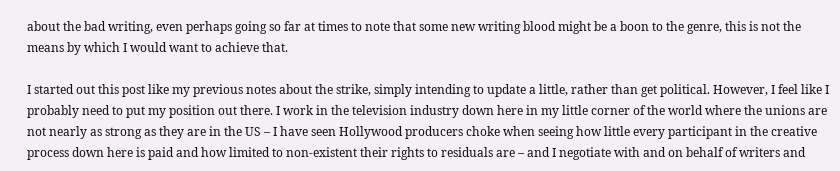about the bad writing, even perhaps going so far at times to note that some new writing blood might be a boon to the genre, this is not the means by which I would want to achieve that.

I started out this post like my previous notes about the strike, simply intending to update a little, rather than get political. However, I feel like I probably need to put my position out there. I work in the television industry down here in my little corner of the world where the unions are not nearly as strong as they are in the US – I have seen Hollywood producers choke when seeing how little every participant in the creative process down here is paid and how limited to non-existent their rights to residuals are – and I negotiate with and on behalf of writers and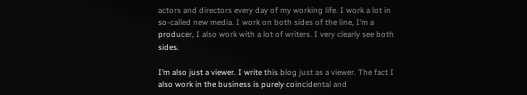actors and directors every day of my working life. I work a lot in so-called new media. I work on both sides of the line, I’m a producer, I also work with a lot of writers. I very clearly see both sides.

I’m also just a viewer. I write this blog just as a viewer. The fact I also work in the business is purely coincidental and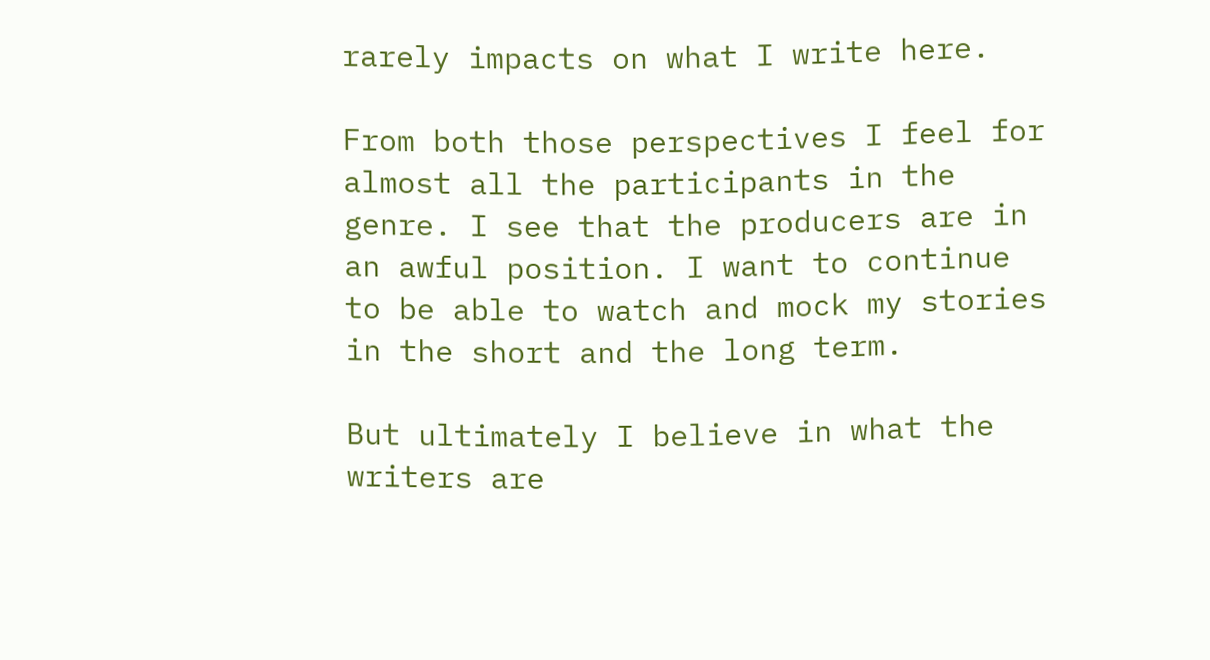rarely impacts on what I write here.

From both those perspectives I feel for almost all the participants in the genre. I see that the producers are in an awful position. I want to continue to be able to watch and mock my stories in the short and the long term.

But ultimately I believe in what the writers are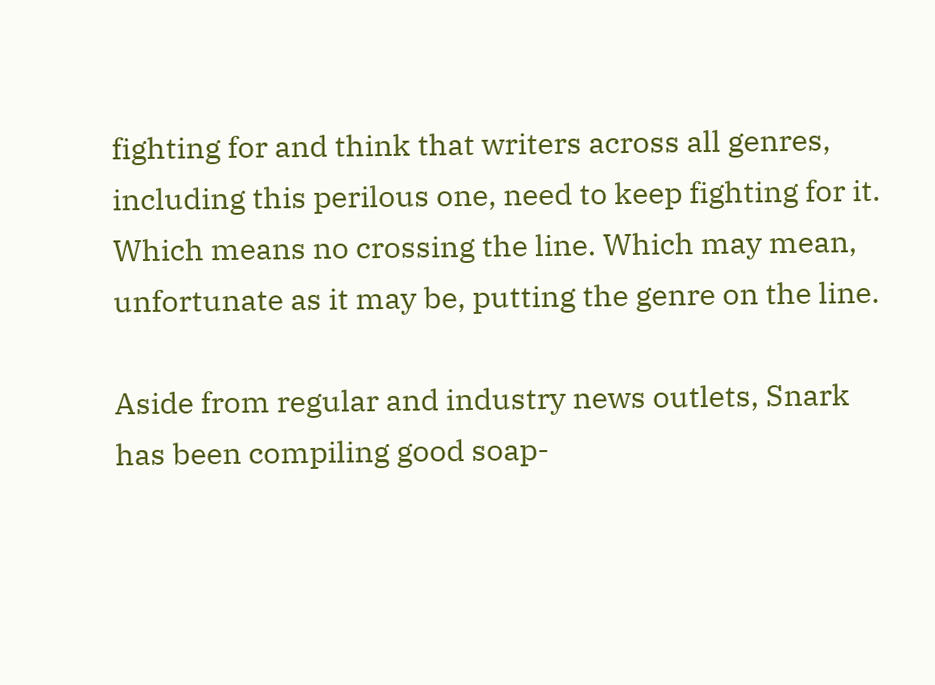fighting for and think that writers across all genres, including this perilous one, need to keep fighting for it. Which means no crossing the line. Which may mean, unfortunate as it may be, putting the genre on the line.

Aside from regular and industry news outlets, Snark has been compiling good soap-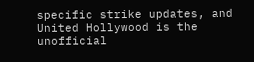specific strike updates, and United Hollywood is the unofficial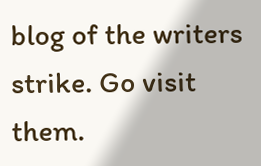blog of the writers strike. Go visit them.